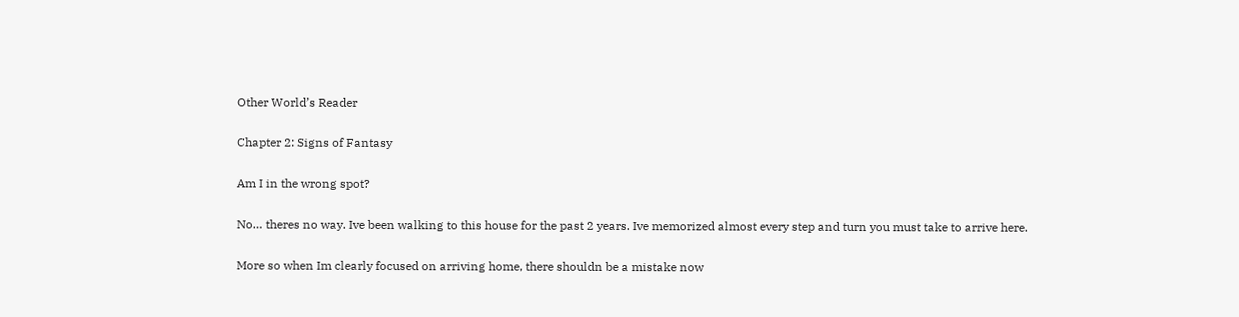Other World’s Reader

Chapter 2: Signs of Fantasy

Am I in the wrong spot?

No… theres no way. Ive been walking to this house for the past 2 years. Ive memorized almost every step and turn you must take to arrive here.

More so when Im clearly focused on arriving home, there shouldn be a mistake now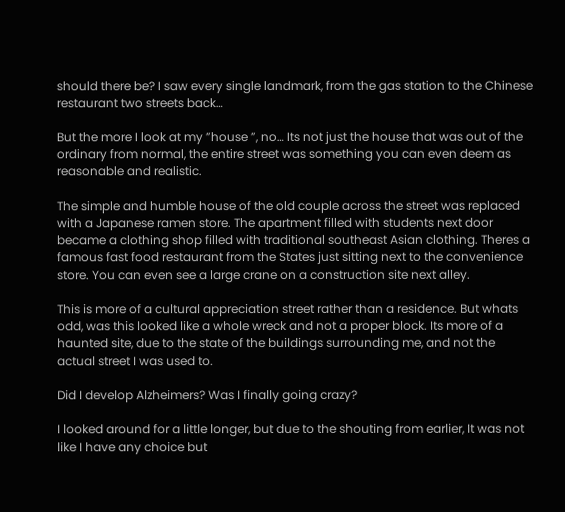should there be? I saw every single landmark, from the gas station to the Chinese restaurant two streets back…

But the more I look at my ”house ”, no… Its not just the house that was out of the ordinary from normal, the entire street was something you can even deem as reasonable and realistic.

The simple and humble house of the old couple across the street was replaced with a Japanese ramen store. The apartment filled with students next door became a clothing shop filled with traditional southeast Asian clothing. Theres a famous fast food restaurant from the States just sitting next to the convenience store. You can even see a large crane on a construction site next alley.

This is more of a cultural appreciation street rather than a residence. But whats odd, was this looked like a whole wreck and not a proper block. Its more of a haunted site, due to the state of the buildings surrounding me, and not the actual street I was used to.

Did I develop Alzheimers? Was I finally going crazy?

I looked around for a little longer, but due to the shouting from earlier, It was not like I have any choice but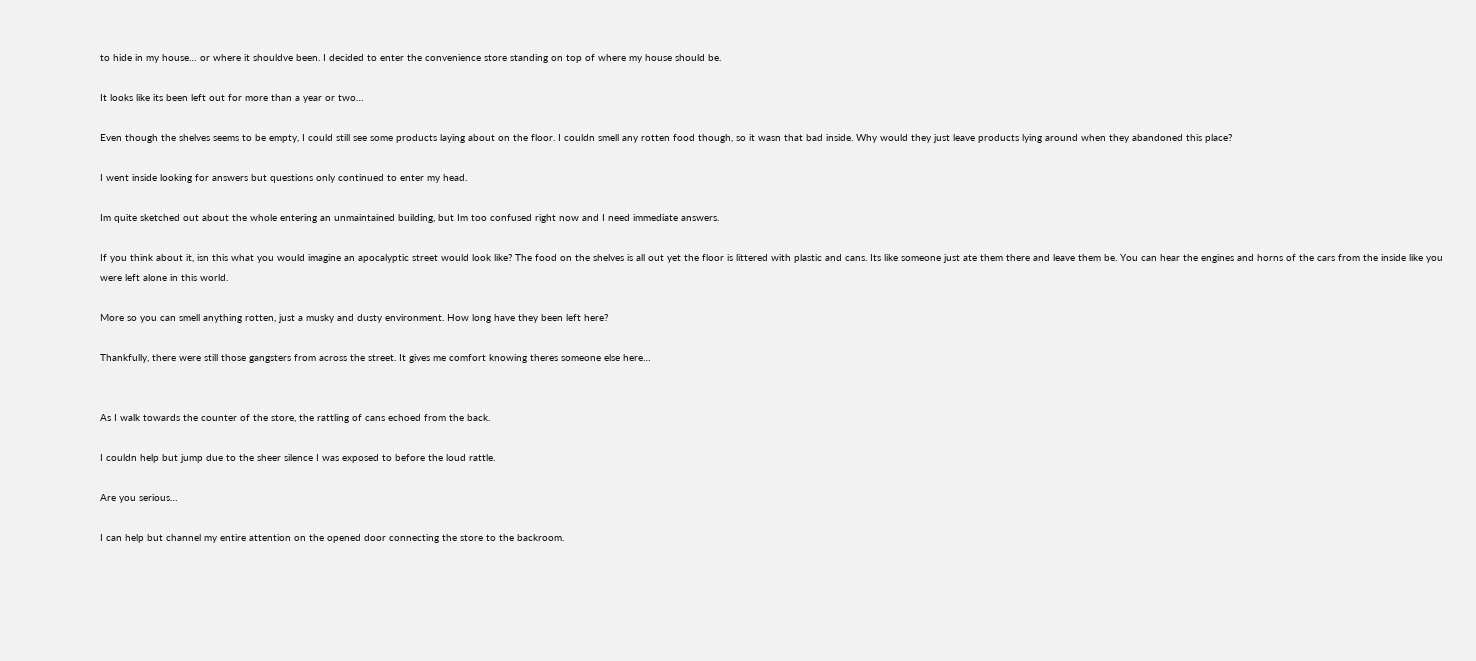to hide in my house… or where it shouldve been. I decided to enter the convenience store standing on top of where my house should be.

It looks like its been left out for more than a year or two…

Even though the shelves seems to be empty, I could still see some products laying about on the floor. I couldn smell any rotten food though, so it wasn that bad inside. Why would they just leave products lying around when they abandoned this place?

I went inside looking for answers but questions only continued to enter my head.

Im quite sketched out about the whole entering an unmaintained building, but Im too confused right now and I need immediate answers.

If you think about it, isn this what you would imagine an apocalyptic street would look like? The food on the shelves is all out yet the floor is littered with plastic and cans. Its like someone just ate them there and leave them be. You can hear the engines and horns of the cars from the inside like you were left alone in this world.

More so you can smell anything rotten, just a musky and dusty environment. How long have they been left here?

Thankfully, there were still those gangsters from across the street. It gives me comfort knowing theres someone else here…


As I walk towards the counter of the store, the rattling of cans echoed from the back.

I couldn help but jump due to the sheer silence I was exposed to before the loud rattle.

Are you serious…

I can help but channel my entire attention on the opened door connecting the store to the backroom.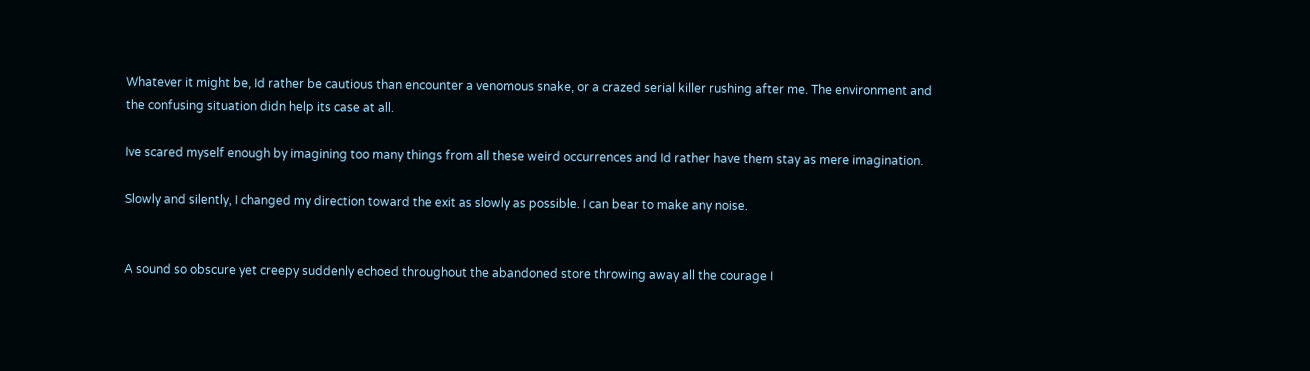Whatever it might be, Id rather be cautious than encounter a venomous snake, or a crazed serial killer rushing after me. The environment and the confusing situation didn help its case at all.

Ive scared myself enough by imagining too many things from all these weird occurrences and Id rather have them stay as mere imagination.

Slowly and silently, I changed my direction toward the exit as slowly as possible. I can bear to make any noise.


A sound so obscure yet creepy suddenly echoed throughout the abandoned store throwing away all the courage I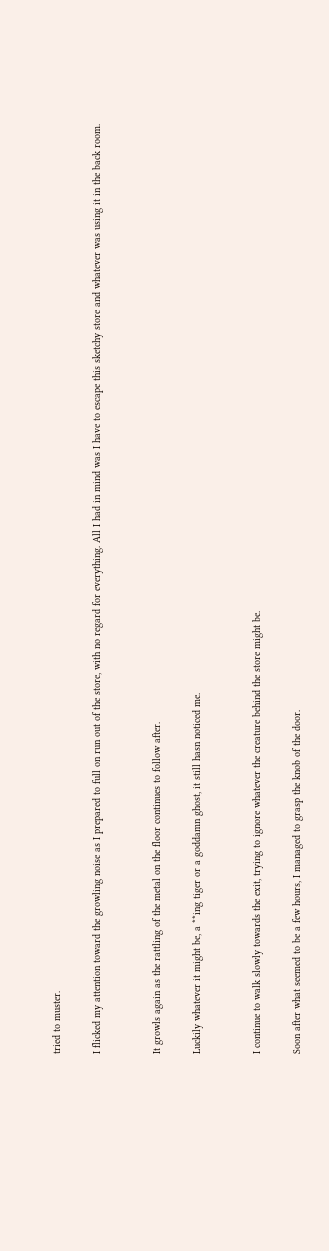tried to muster.

I flicked my attention toward the growling noise as I prepared to full on run out of the store, with no regard for everything. All I had in mind was I have to escape this sketchy store and whatever was using it in the back room.


It growls again as the rattling of the metal on the floor continues to follow after.

Luckily whatever it might be, a **ing tiger or a goddamn ghost, it still hasn noticed me.


I continue to walk slowly towards the exit, trying to ignore whatever the creature behind the store might be.

Soon after what seemed to be a few hours, I managed to grasp the knob of the door.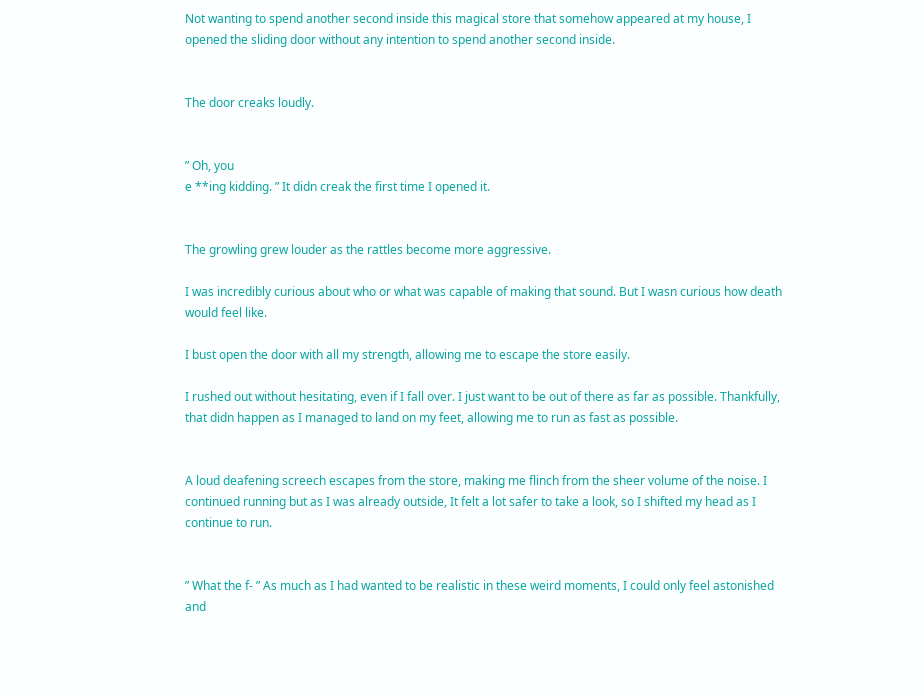Not wanting to spend another second inside this magical store that somehow appeared at my house, I opened the sliding door without any intention to spend another second inside.


The door creaks loudly.


” Oh, you
e **ing kidding. ” It didn creak the first time I opened it.


The growling grew louder as the rattles become more aggressive.

I was incredibly curious about who or what was capable of making that sound. But I wasn curious how death would feel like.

I bust open the door with all my strength, allowing me to escape the store easily.

I rushed out without hesitating, even if I fall over. I just want to be out of there as far as possible. Thankfully, that didn happen as I managed to land on my feet, allowing me to run as fast as possible.


A loud deafening screech escapes from the store, making me flinch from the sheer volume of the noise. I continued running but as I was already outside, It felt a lot safer to take a look, so I shifted my head as I continue to run.


” What the f- ” As much as I had wanted to be realistic in these weird moments, I could only feel astonished and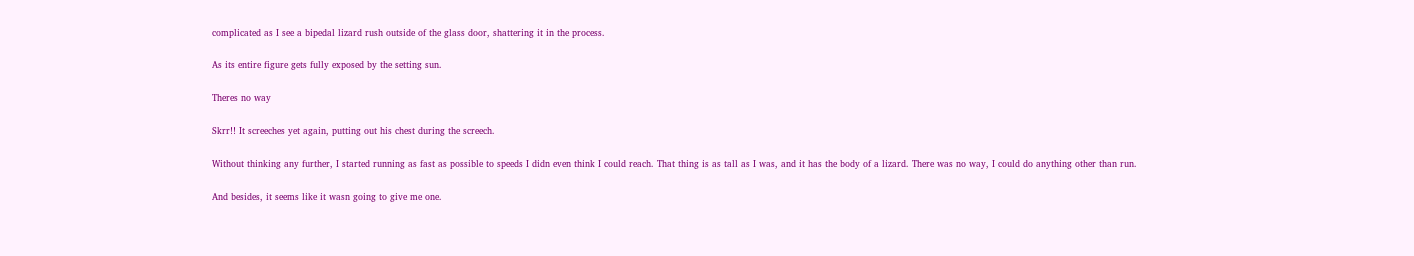complicated as I see a bipedal lizard rush outside of the glass door, shattering it in the process.

As its entire figure gets fully exposed by the setting sun.

Theres no way

Skrr!! It screeches yet again, putting out his chest during the screech.

Without thinking any further, I started running as fast as possible to speeds I didn even think I could reach. That thing is as tall as I was, and it has the body of a lizard. There was no way, I could do anything other than run.

And besides, it seems like it wasn going to give me one.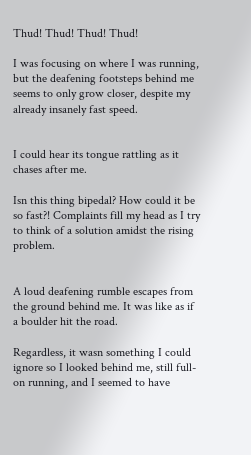Thud! Thud! Thud! Thud!

I was focusing on where I was running, but the deafening footsteps behind me seems to only grow closer, despite my already insanely fast speed.


I could hear its tongue rattling as it chases after me.

Isn this thing bipedal? How could it be so fast?! Complaints fill my head as I try to think of a solution amidst the rising problem.


A loud deafening rumble escapes from the ground behind me. It was like as if a boulder hit the road.

Regardless, it wasn something I could ignore so I looked behind me, still full-on running, and I seemed to have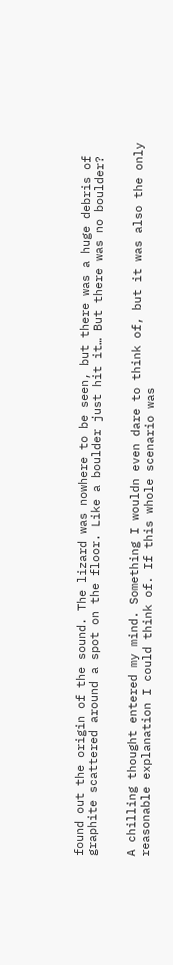found out the origin of the sound. The lizard was nowhere to be seen, but there was a huge debris of graphite scattered around a spot on the floor. Like a boulder just hit it… But there was no boulder?


A chilling thought entered my mind. Something I wouldn even dare to think of, but it was also the only reasonable explanation I could think of. If this whole scenario was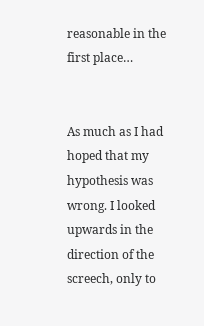reasonable in the first place…


As much as I had hoped that my hypothesis was wrong. I looked upwards in the direction of the screech, only to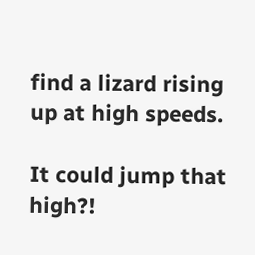find a lizard rising up at high speeds.

It could jump that high?!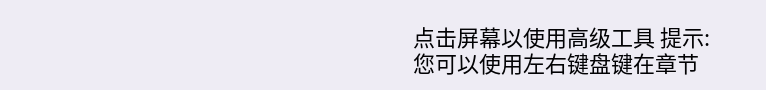点击屏幕以使用高级工具 提示:您可以使用左右键盘键在章节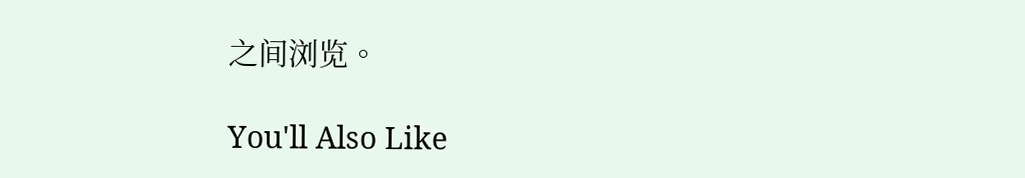之间浏览。

You'll Also Like